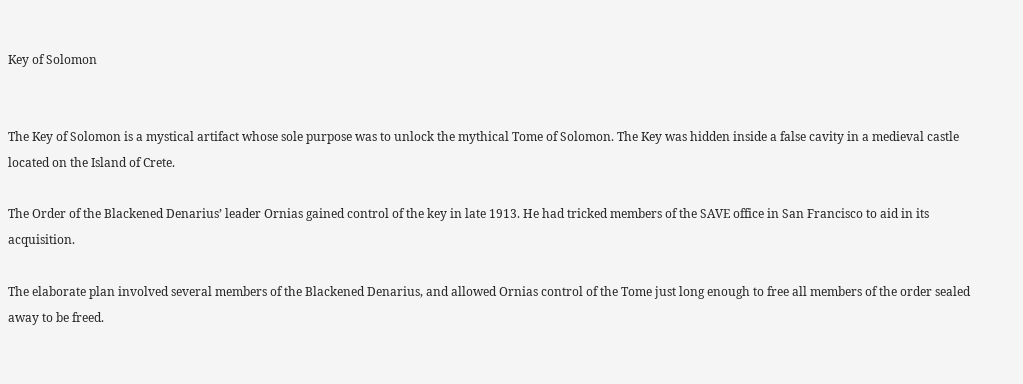Key of Solomon


The Key of Solomon is a mystical artifact whose sole purpose was to unlock the mythical Tome of Solomon. The Key was hidden inside a false cavity in a medieval castle located on the Island of Crete.

The Order of the Blackened Denarius’ leader Ornias gained control of the key in late 1913. He had tricked members of the SAVE office in San Francisco to aid in its acquisition.

The elaborate plan involved several members of the Blackened Denarius, and allowed Ornias control of the Tome just long enough to free all members of the order sealed away to be freed.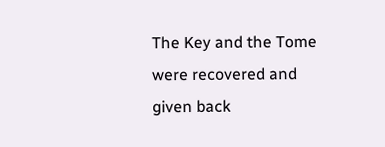The Key and the Tome were recovered and given back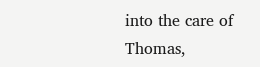into the care of Thomas,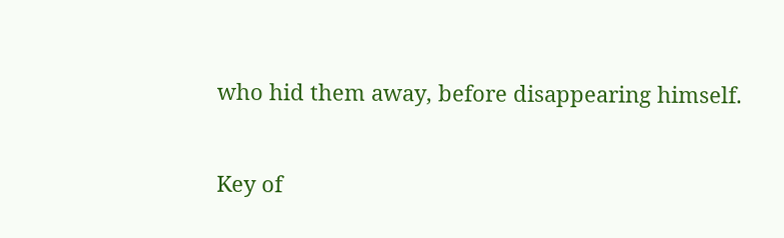who hid them away, before disappearing himself.


Key of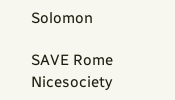Solomon

SAVE Rome Nicesociety